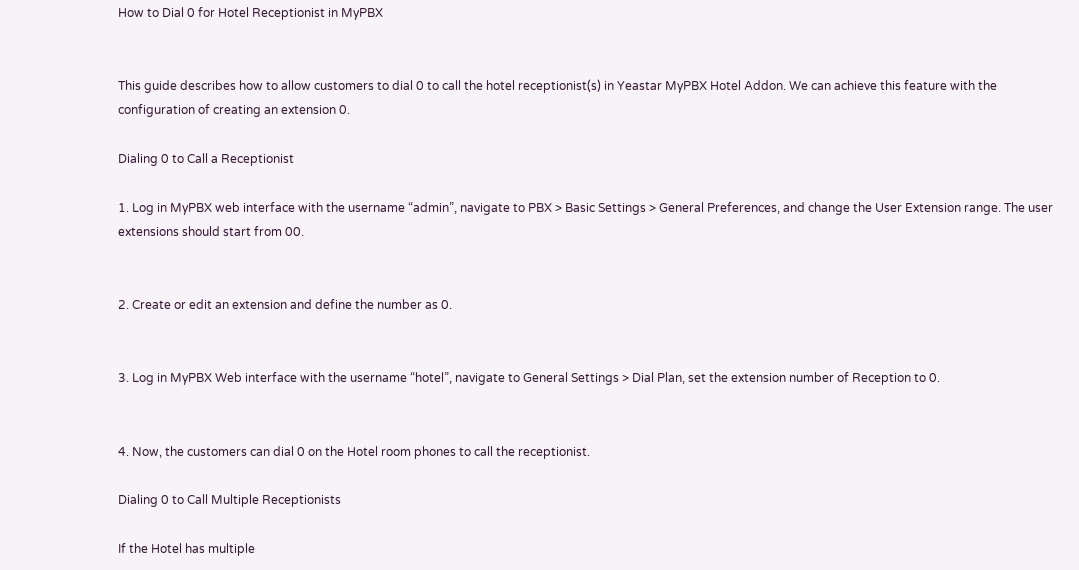How to Dial 0 for Hotel Receptionist in MyPBX


This guide describes how to allow customers to dial 0 to call the hotel receptionist(s) in Yeastar MyPBX Hotel Addon. We can achieve this feature with the configuration of creating an extension 0.

Dialing 0 to Call a Receptionist

1. Log in MyPBX web interface with the username “admin”, navigate to PBX > Basic Settings > General Preferences, and change the User Extension range. The user extensions should start from 00.


2. Create or edit an extension and define the number as 0.


3. Log in MyPBX Web interface with the username “hotel”, navigate to General Settings > Dial Plan, set the extension number of Reception to 0.


4. Now, the customers can dial 0 on the Hotel room phones to call the receptionist.

Dialing 0 to Call Multiple Receptionists

If the Hotel has multiple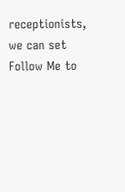receptionists, we can set Follow Me to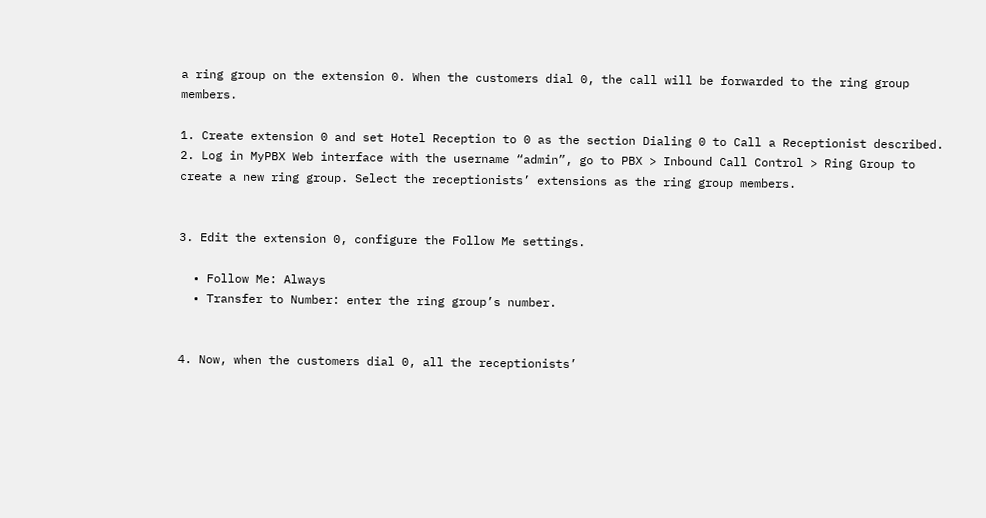a ring group on the extension 0. When the customers dial 0, the call will be forwarded to the ring group members.

1. Create extension 0 and set Hotel Reception to 0 as the section Dialing 0 to Call a Receptionist described.
2. Log in MyPBX Web interface with the username “admin”, go to PBX > Inbound Call Control > Ring Group to create a new ring group. Select the receptionists’ extensions as the ring group members.


3. Edit the extension 0, configure the Follow Me settings.

  • Follow Me: Always
  • Transfer to Number: enter the ring group’s number.


4. Now, when the customers dial 0, all the receptionists’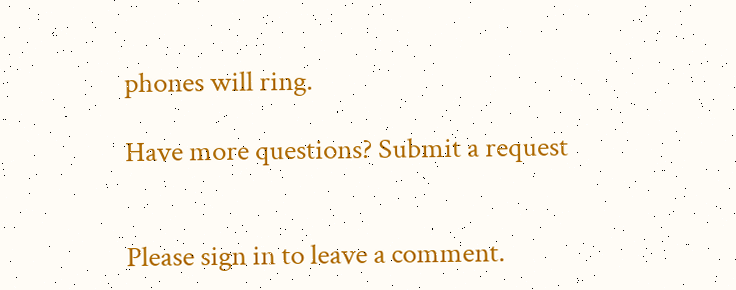phones will ring.

Have more questions? Submit a request


Please sign in to leave a comment.